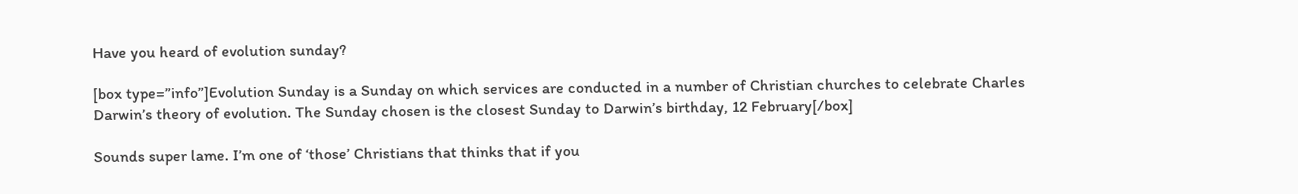Have you heard of evolution sunday?

[box type=”info”]Evolution Sunday is a Sunday on which services are conducted in a number of Christian churches to celebrate Charles Darwin’s theory of evolution. The Sunday chosen is the closest Sunday to Darwin’s birthday, 12 February[/box]

Sounds super lame. I’m one of ‘those’ Christians that thinks that if you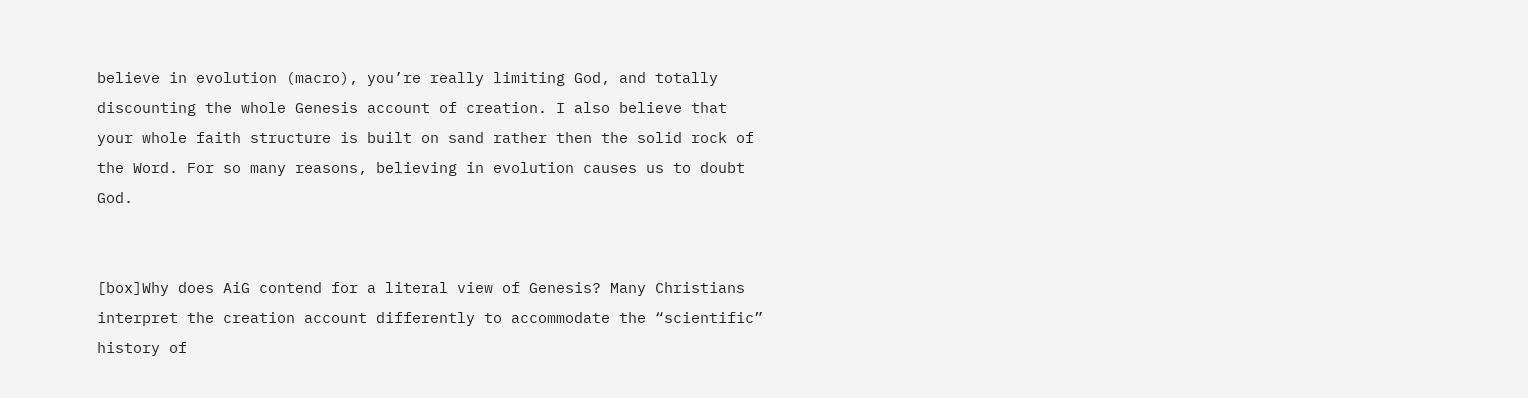believe in evolution (macro), you’re really limiting God, and totally discounting the whole Genesis account of creation. I also believe that your whole faith structure is built on sand rather then the solid rock of the Word. For so many reasons, believing in evolution causes us to doubt God.


[box]Why does AiG contend for a literal view of Genesis? Many Christians interpret the creation account differently to accommodate the “scientific” history of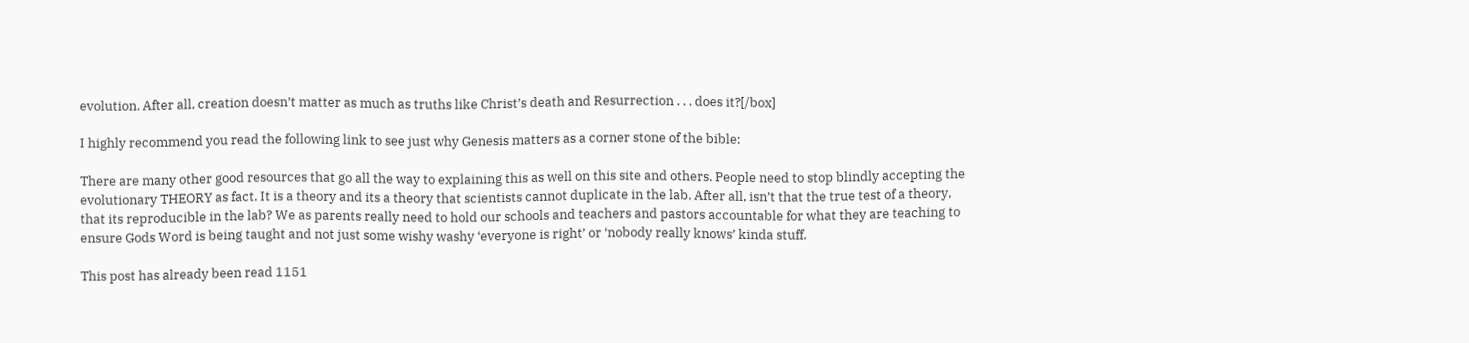evolution. After all, creation doesn’t matter as much as truths like Christ’s death and Resurrection . . . does it?[/box]

I highly recommend you read the following link to see just why Genesis matters as a corner stone of the bible:

There are many other good resources that go all the way to explaining this as well on this site and others. People need to stop blindly accepting the evolutionary THEORY as fact. It is a theory and its a theory that scientists cannot duplicate in the lab. After all, isn’t that the true test of a theory, that its reproducible in the lab? We as parents really need to hold our schools and teachers and pastors accountable for what they are teaching to ensure Gods Word is being taught and not just some wishy washy ‘everyone is right’ or ‘nobody really knows’ kinda stuff.

This post has already been read 1151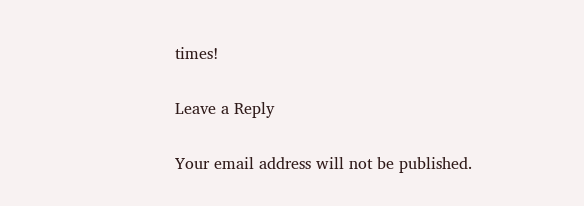times!

Leave a Reply

Your email address will not be published.